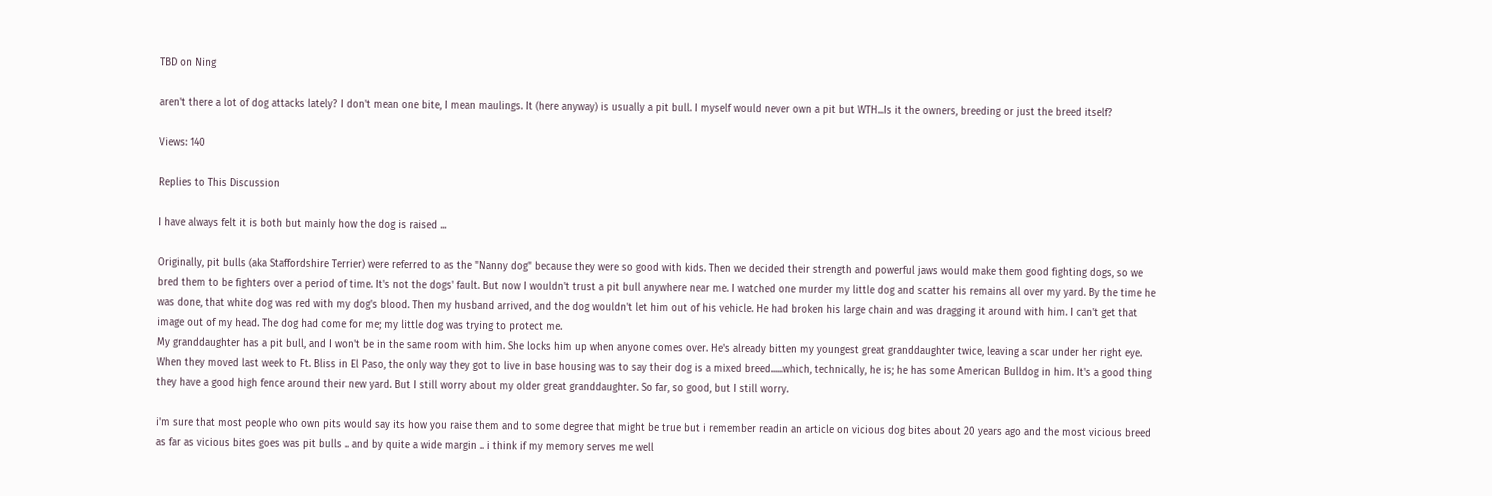TBD on Ning

aren't there a lot of dog attacks lately? I don't mean one bite, I mean maulings. It (here anyway) is usually a pit bull. I myself would never own a pit but WTH...Is it the owners, breeding or just the breed itself?

Views: 140

Replies to This Discussion

I have always felt it is both but mainly how the dog is raised ...

Originally, pit bulls (aka Staffordshire Terrier) were referred to as the "Nanny dog" because they were so good with kids. Then we decided their strength and powerful jaws would make them good fighting dogs, so we bred them to be fighters over a period of time. It's not the dogs' fault. But now I wouldn't trust a pit bull anywhere near me. I watched one murder my little dog and scatter his remains all over my yard. By the time he was done, that white dog was red with my dog's blood. Then my husband arrived, and the dog wouldn't let him out of his vehicle. He had broken his large chain and was dragging it around with him. I can't get that image out of my head. The dog had come for me; my little dog was trying to protect me.
My granddaughter has a pit bull, and I won't be in the same room with him. She locks him up when anyone comes over. He's already bitten my youngest great granddaughter twice, leaving a scar under her right eye. When they moved last week to Ft. Bliss in El Paso, the only way they got to live in base housing was to say their dog is a mixed breed......which, technically, he is; he has some American Bulldog in him. It's a good thing they have a good high fence around their new yard. But I still worry about my older great granddaughter. So far, so good, but I still worry.

i'm sure that most people who own pits would say its how you raise them and to some degree that might be true but i remember readin an article on vicious dog bites about 20 years ago and the most vicious breed as far as vicious bites goes was pit bulls .. and by quite a wide margin .. i think if my memory serves me well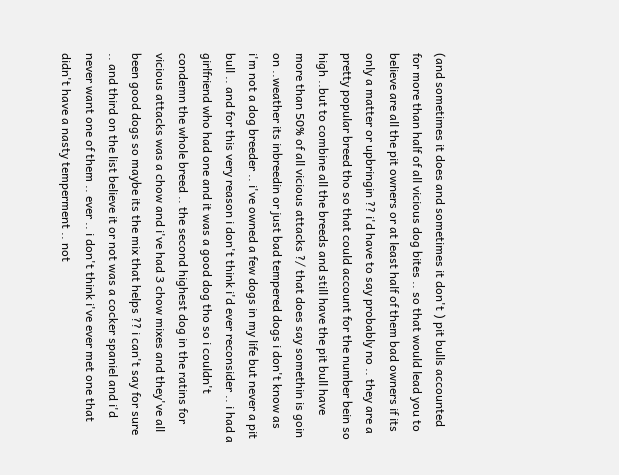(and sometimes it does and sometimes it don't ) pit bulls accounted for more than half of all vicious dog bites .. so that would lead you to believe are all the pit owners or at least half of them bad owners if its only a matter or upbringin ?? i'd have to say probably no .. they are a pretty popular breed tho so that could account for the number bein so high ..but to combine all the breeds and still have the pit bull have more than 50% of all vicious attacks ?/ that does say somethin is goin on ..weather its inbreedin or just bad tempered dogs i don't know as i'm not a dog breeder .. i've owned a few dogs in my life but never a pit bull .. and for this very reason i don't think i'd ever reconsider .. i had a girlfriend who had one and it was a good dog tho so i couldn't condemn the whole breed .. the second highest dog in the ratins for vicious attacks was a chow and i've had 3 chow mixes and they've all been good dogs so maybe its the mix that helps ?? i can't say for sure .. and third on the list believe it or not was a cocker spaniel and i'd never want one of them .. ever .. i don't think i've ever met one that didn't have a nasty temperment .. not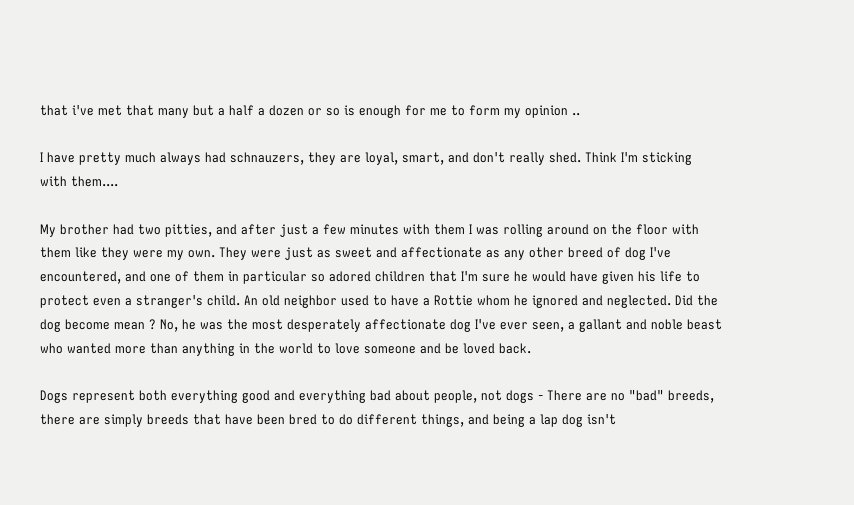that i've met that many but a half a dozen or so is enough for me to form my opinion ..

I have pretty much always had schnauzers, they are loyal, smart, and don't really shed. Think I'm sticking with them....

My brother had two pitties, and after just a few minutes with them I was rolling around on the floor with them like they were my own. They were just as sweet and affectionate as any other breed of dog I've encountered, and one of them in particular so adored children that I'm sure he would have given his life to protect even a stranger's child. An old neighbor used to have a Rottie whom he ignored and neglected. Did the dog become mean ? No, he was the most desperately affectionate dog I've ever seen, a gallant and noble beast who wanted more than anything in the world to love someone and be loved back.

Dogs represent both everything good and everything bad about people, not dogs - There are no "bad" breeds, there are simply breeds that have been bred to do different things, and being a lap dog isn't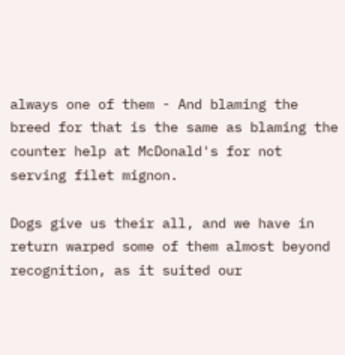always one of them - And blaming the breed for that is the same as blaming the counter help at McDonald's for not serving filet mignon.

Dogs give us their all, and we have in return warped some of them almost beyond recognition, as it suited our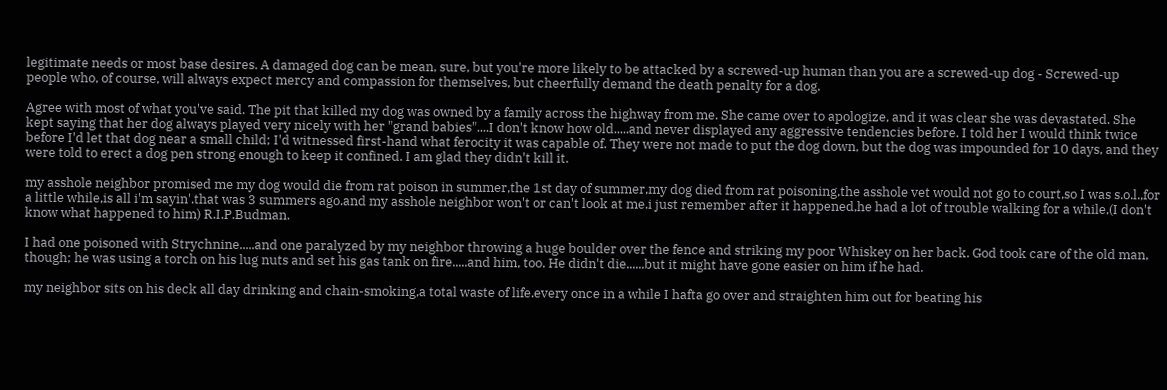legitimate needs or most base desires. A damaged dog can be mean, sure, but you're more likely to be attacked by a screwed-up human than you are a screwed-up dog - Screwed-up people who, of course, will always expect mercy and compassion for themselves, but cheerfully demand the death penalty for a dog.

Agree with most of what you've said. The pit that killed my dog was owned by a family across the highway from me. She came over to apologize, and it was clear she was devastated. She kept saying that her dog always played very nicely with her "grand babies"....I don't know how old.....and never displayed any aggressive tendencies before. I told her I would think twice before I'd let that dog near a small child; I'd witnessed first-hand what ferocity it was capable of. They were not made to put the dog down, but the dog was impounded for 10 days, and they were told to erect a dog pen strong enough to keep it confined. I am glad they didn't kill it.

my asshole neighbor promised me my dog would die from rat poison in summer,the 1st day of summer,my dog died from rat poisoning,the asshole vet would not go to court,so I was s.o.l.,for a little while,is all i'm sayin'.that was 3 summers ago.and my asshole neighbor won't or can't look at me.i just remember after it happened,he had a lot of trouble walking for a while,(I don't know what happened to him) R.I.P.Budman.

I had one poisoned with Strychnine.....and one paralyzed by my neighbor throwing a huge boulder over the fence and striking my poor Whiskey on her back. God took care of the old man, though; he was using a torch on his lug nuts and set his gas tank on fire.....and him, too. He didn't die......but it might have gone easier on him if he had.

my neighbor sits on his deck all day drinking and chain-smoking,a total waste of life.every once in a while I hafta go over and straighten him out for beating his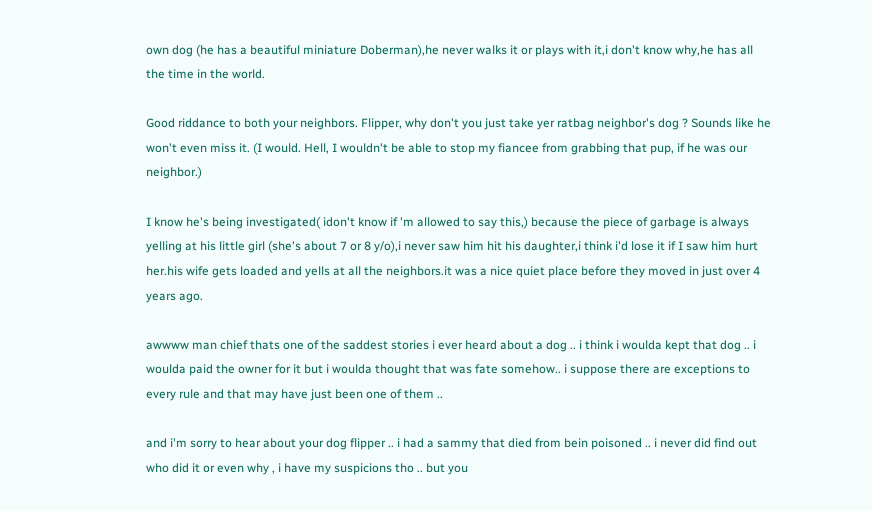own dog (he has a beautiful miniature Doberman),he never walks it or plays with it,i don't know why,he has all the time in the world.

Good riddance to both your neighbors. Flipper, why don't you just take yer ratbag neighbor's dog ? Sounds like he won't even miss it. (I would. Hell, I wouldn't be able to stop my fiancee from grabbing that pup, if he was our neighbor.)

I know he's being investigated( idon't know if 'm allowed to say this,) because the piece of garbage is always yelling at his little girl (she's about 7 or 8 y/o),i never saw him hit his daughter,i think i'd lose it if I saw him hurt her.his wife gets loaded and yells at all the neighbors.it was a nice quiet place before they moved in just over 4 years ago.

awwww man chief thats one of the saddest stories i ever heard about a dog .. i think i woulda kept that dog .. i woulda paid the owner for it but i woulda thought that was fate somehow.. i suppose there are exceptions to every rule and that may have just been one of them ..

and i'm sorry to hear about your dog flipper .. i had a sammy that died from bein poisoned .. i never did find out who did it or even why , i have my suspicions tho .. but you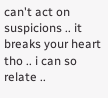can't act on suspicions .. it breaks your heart tho .. i can so relate ..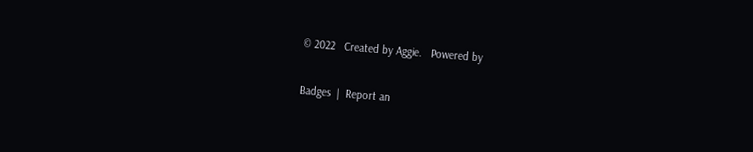© 2022   Created by Aggie.   Powered by

Badges  |  Report an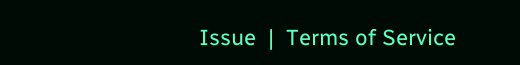Issue  |  Terms of Service